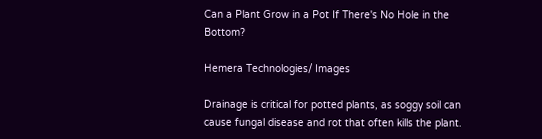Can a Plant Grow in a Pot If There's No Hole in the Bottom?

Hemera Technologies/ Images

Drainage is critical for potted plants, as soggy soil can cause fungal disease and rot that often kills the plant.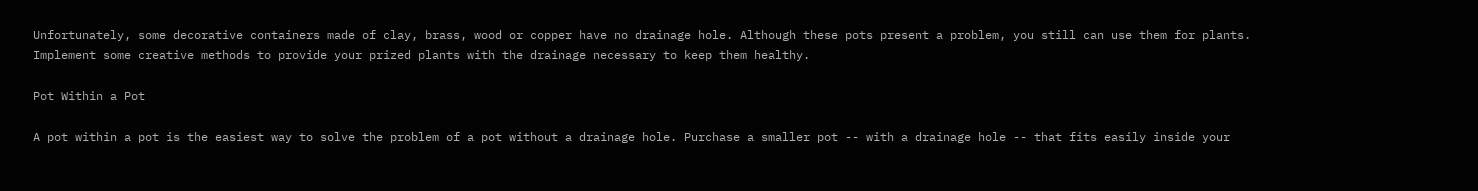Unfortunately, some decorative containers made of clay, brass, wood or copper have no drainage hole. Although these pots present a problem, you still can use them for plants. Implement some creative methods to provide your prized plants with the drainage necessary to keep them healthy.

Pot Within a Pot

A pot within a pot is the easiest way to solve the problem of a pot without a drainage hole. Purchase a smaller pot -- with a drainage hole -- that fits easily inside your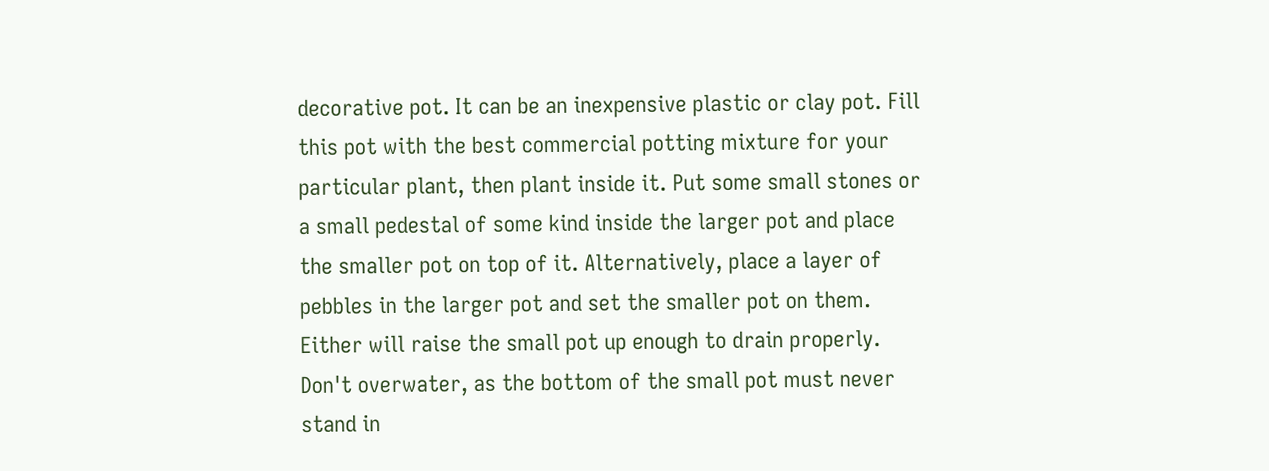decorative pot. It can be an inexpensive plastic or clay pot. Fill this pot with the best commercial potting mixture for your particular plant, then plant inside it. Put some small stones or a small pedestal of some kind inside the larger pot and place the smaller pot on top of it. Alternatively, place a layer of pebbles in the larger pot and set the smaller pot on them. Either will raise the small pot up enough to drain properly. Don't overwater, as the bottom of the small pot must never stand in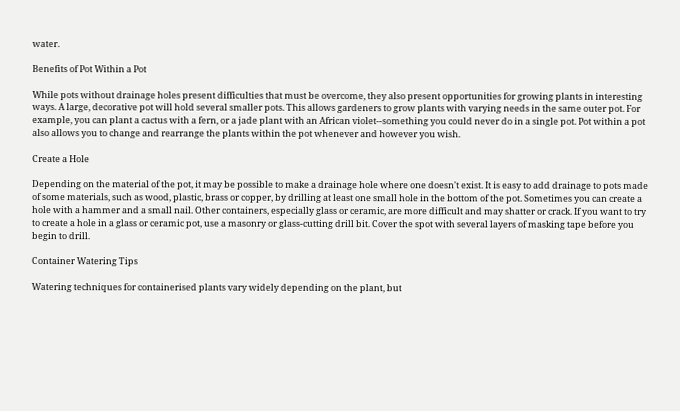water.

Benefits of Pot Within a Pot

While pots without drainage holes present difficulties that must be overcome, they also present opportunities for growing plants in interesting ways. A large, decorative pot will hold several smaller pots. This allows gardeners to grow plants with varying needs in the same outer pot. For example, you can plant a cactus with a fern, or a jade plant with an African violet--something you could never do in a single pot. Pot within a pot also allows you to change and rearrange the plants within the pot whenever and however you wish.

Create a Hole

Depending on the material of the pot, it may be possible to make a drainage hole where one doesn't exist. It is easy to add drainage to pots made of some materials, such as wood, plastic, brass or copper, by drilling at least one small hole in the bottom of the pot. Sometimes you can create a hole with a hammer and a small nail. Other containers, especially glass or ceramic, are more difficult and may shatter or crack. If you want to try to create a hole in a glass or ceramic pot, use a masonry or glass-cutting drill bit. Cover the spot with several layers of masking tape before you begin to drill.

Container Watering Tips

Watering techniques for containerised plants vary widely depending on the plant, but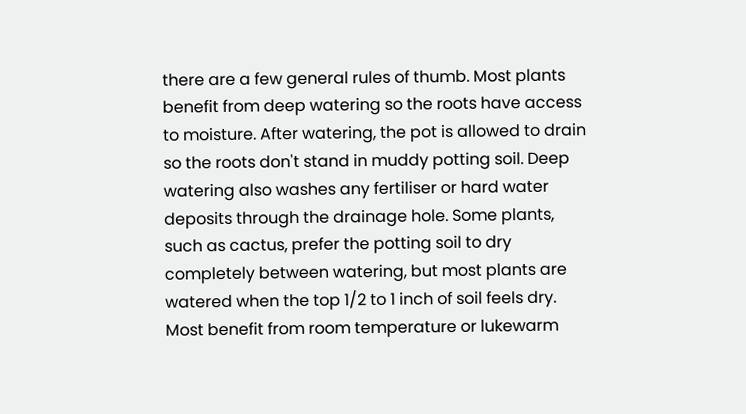there are a few general rules of thumb. Most plants benefit from deep watering so the roots have access to moisture. After watering, the pot is allowed to drain so the roots don't stand in muddy potting soil. Deep watering also washes any fertiliser or hard water deposits through the drainage hole. Some plants, such as cactus, prefer the potting soil to dry completely between watering, but most plants are watered when the top 1/2 to 1 inch of soil feels dry. Most benefit from room temperature or lukewarm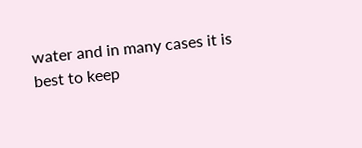water and in many cases it is best to keep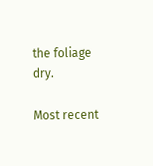the foliage dry.

Most recent